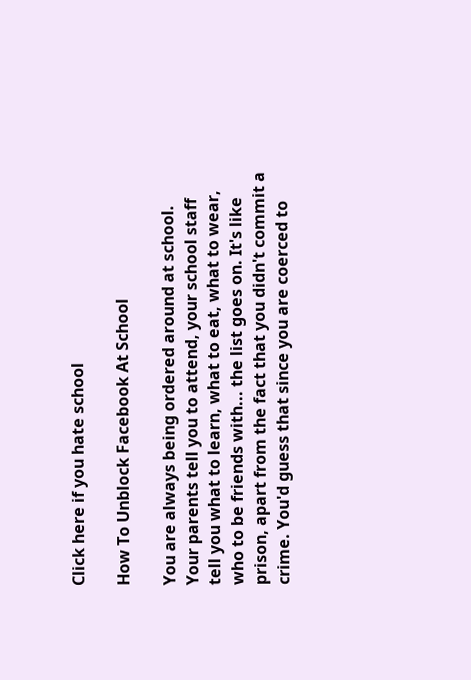Click here if you hate school

How To Unblock Facebook At School

You are always being ordered around at school. Your parents tell you to attend, your school staff tell you what to learn, what to eat, what to wear, who to be friends with... the list goes on. It's like prison, apart from the fact that you didn't commit a crime. You'd guess that since you are coerced to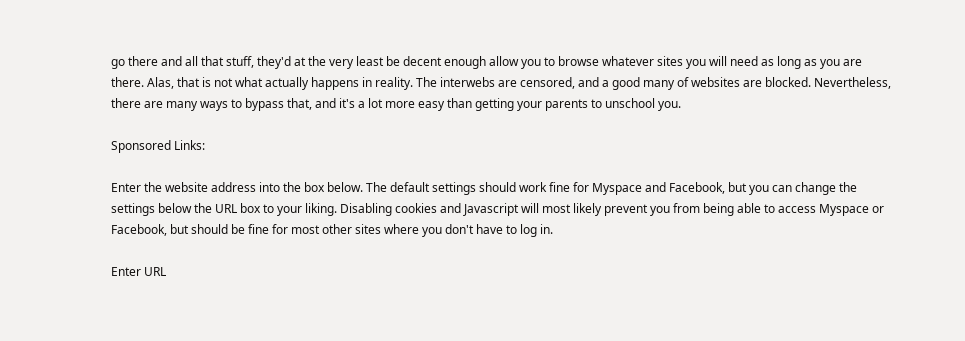go there and all that stuff, they'd at the very least be decent enough allow you to browse whatever sites you will need as long as you are there. Alas, that is not what actually happens in reality. The interwebs are censored, and a good many of websites are blocked. Nevertheless, there are many ways to bypass that, and it's a lot more easy than getting your parents to unschool you.

Sponsored Links:

Enter the website address into the box below. The default settings should work fine for Myspace and Facebook, but you can change the settings below the URL box to your liking. Disabling cookies and Javascript will most likely prevent you from being able to access Myspace or Facebook, but should be fine for most other sites where you don't have to log in.

Enter URL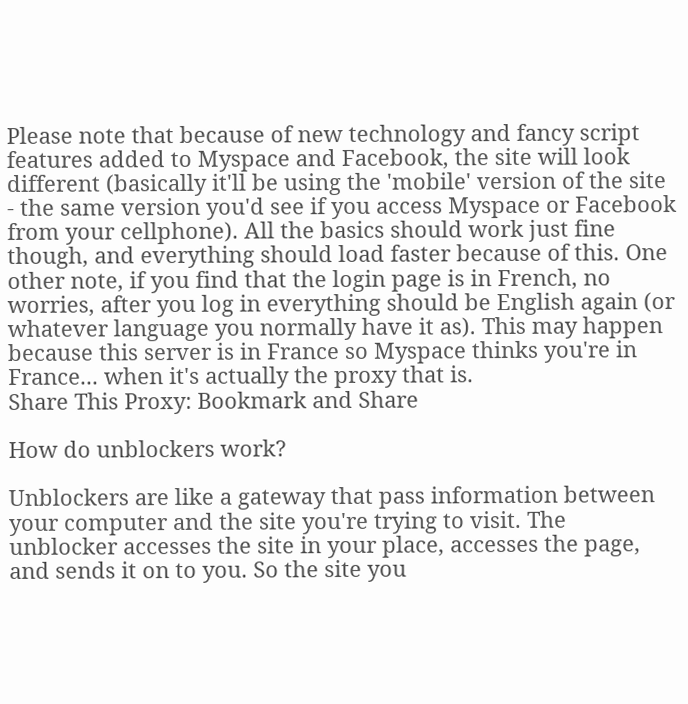Please note that because of new technology and fancy script features added to Myspace and Facebook, the site will look different (basically it'll be using the 'mobile' version of the site - the same version you'd see if you access Myspace or Facebook from your cellphone). All the basics should work just fine though, and everything should load faster because of this. One other note, if you find that the login page is in French, no worries, after you log in everything should be English again (or whatever language you normally have it as). This may happen because this server is in France so Myspace thinks you're in France... when it's actually the proxy that is.
Share This Proxy: Bookmark and Share

How do unblockers work?

Unblockers are like a gateway that pass information between your computer and the site you're trying to visit. The unblocker accesses the site in your place, accesses the page, and sends it on to you. So the site you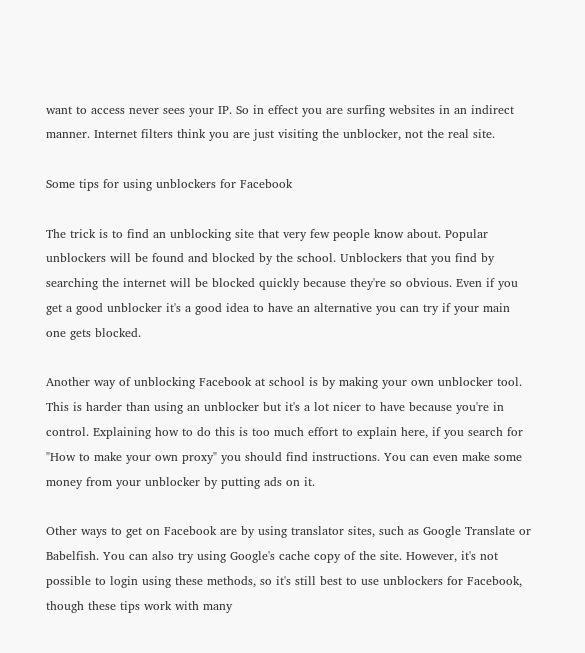want to access never sees your IP. So in effect you are surfing websites in an indirect manner. Internet filters think you are just visiting the unblocker, not the real site.

Some tips for using unblockers for Facebook

The trick is to find an unblocking site that very few people know about. Popular unblockers will be found and blocked by the school. Unblockers that you find by searching the internet will be blocked quickly because they're so obvious. Even if you get a good unblocker it's a good idea to have an alternative you can try if your main one gets blocked.

Another way of unblocking Facebook at school is by making your own unblocker tool. This is harder than using an unblocker but it's a lot nicer to have because you're in control. Explaining how to do this is too much effort to explain here, if you search for "How to make your own proxy" you should find instructions. You can even make some money from your unblocker by putting ads on it.

Other ways to get on Facebook are by using translator sites, such as Google Translate or Babelfish. You can also try using Google's cache copy of the site. However, it's not possible to login using these methods, so it's still best to use unblockers for Facebook, though these tips work with many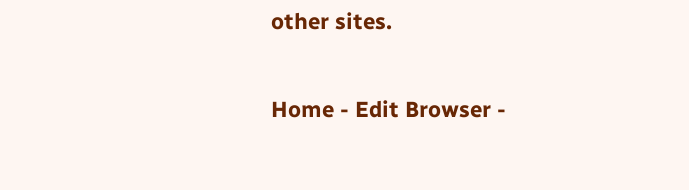other sites.

Home - Edit Browser -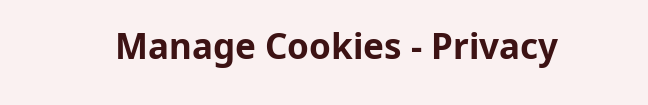Manage Cookies - Privacy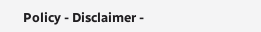Policy - Disclaimer -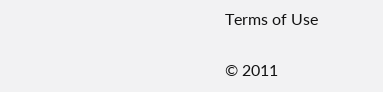Terms of Use

© 2011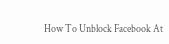How To Unblock Facebook At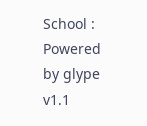School : Powered by glype v1.1